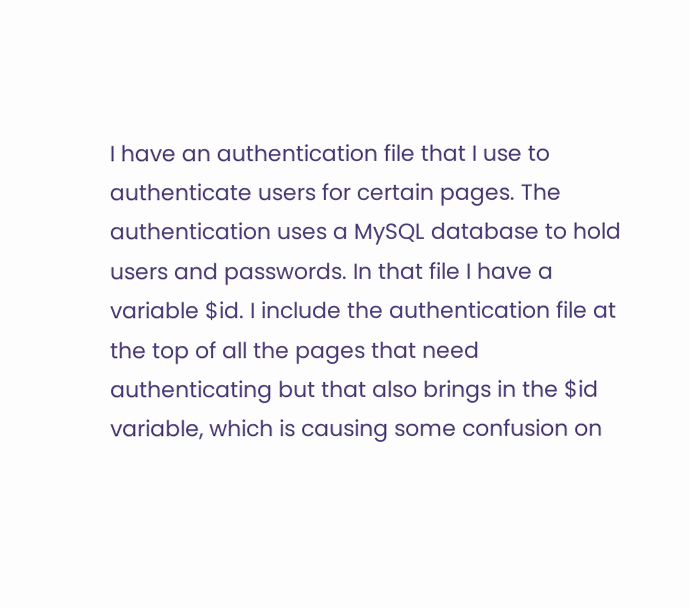I have an authentication file that I use to authenticate users for certain pages. The authentication uses a MySQL database to hold users and passwords. In that file I have a variable $id. I include the authentication file at the top of all the pages that need authenticating but that also brings in the $id variable, which is causing some confusion on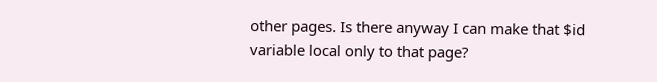other pages. Is there anyway I can make that $id variable local only to that page?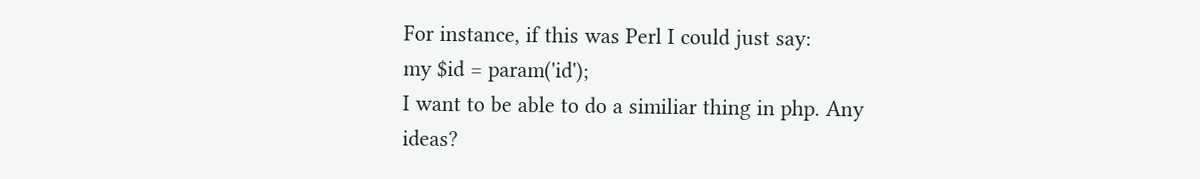For instance, if this was Perl I could just say:
my $id = param('id');
I want to be able to do a similiar thing in php. Any ideas?